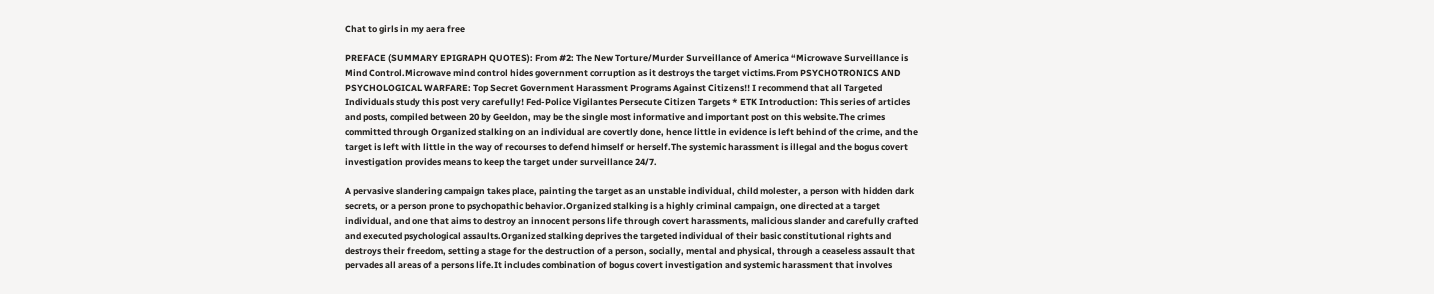Chat to girls in my aera free

PREFACE (SUMMARY EPIGRAPH QUOTES): From #2: The New Torture/Murder Surveillance of America “Microwave Surveillance is Mind Control.Microwave mind control hides government corruption as it destroys the target victims.From PSYCHOTRONICS AND PSYCHOLOGICAL WARFARE: Top Secret Government Harassment Programs Against Citizens!! I recommend that all Targeted Individuals study this post very carefully! Fed-Police Vigilantes Persecute Citizen Targets * ETK Introduction: This series of articles and posts, compiled between 20 by Geeldon, may be the single most informative and important post on this website.The crimes committed through Organized stalking on an individual are covertly done, hence little in evidence is left behind of the crime, and the target is left with little in the way of recourses to defend himself or herself.The systemic harassment is illegal and the bogus covert investigation provides means to keep the target under surveillance 24/7.

A pervasive slandering campaign takes place, painting the target as an unstable individual, child molester, a person with hidden dark secrets, or a person prone to psychopathic behavior.Organized stalking is a highly criminal campaign, one directed at a target individual, and one that aims to destroy an innocent persons life through covert harassments, malicious slander and carefully crafted and executed psychological assaults.Organized stalking deprives the targeted individual of their basic constitutional rights and destroys their freedom, setting a stage for the destruction of a person, socially, mental and physical, through a ceaseless assault that pervades all areas of a persons life.It includes combination of bogus covert investigation and systemic harassment that involves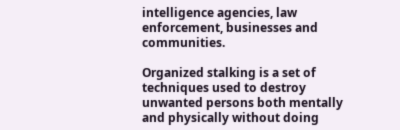intelligence agencies, law enforcement, businesses and communities.

Organized stalking is a set of techniques used to destroy unwanted persons both mentally and physically without doing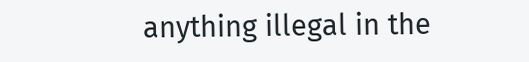anything illegal in the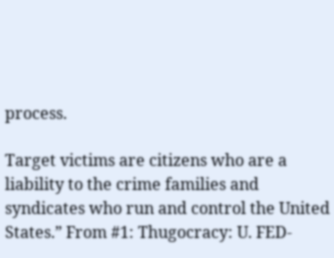process.

Target victims are citizens who are a liability to the crime families and syndicates who run and control the United States.” From #1: Thugocracy: U. FED-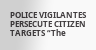POLICE VIGILANTES PERSECUTE CITIZEN TARGETS “The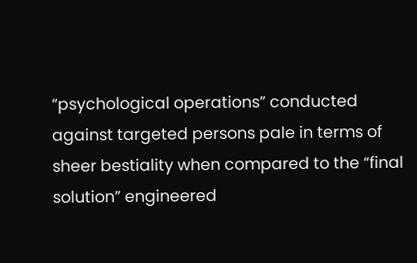“psychological operations” conducted against targeted persons pale in terms of sheer bestiality when compared to the “final solution” engineered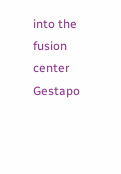into the fusion center Gestapo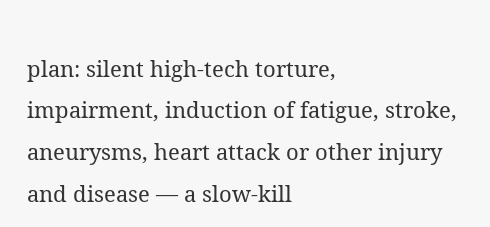plan: silent high-tech torture, impairment, induction of fatigue, stroke, aneurysms, heart attack or other injury and disease — a slow-kill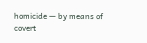homicide — by means of covert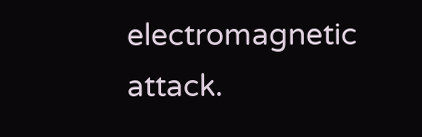electromagnetic attack.